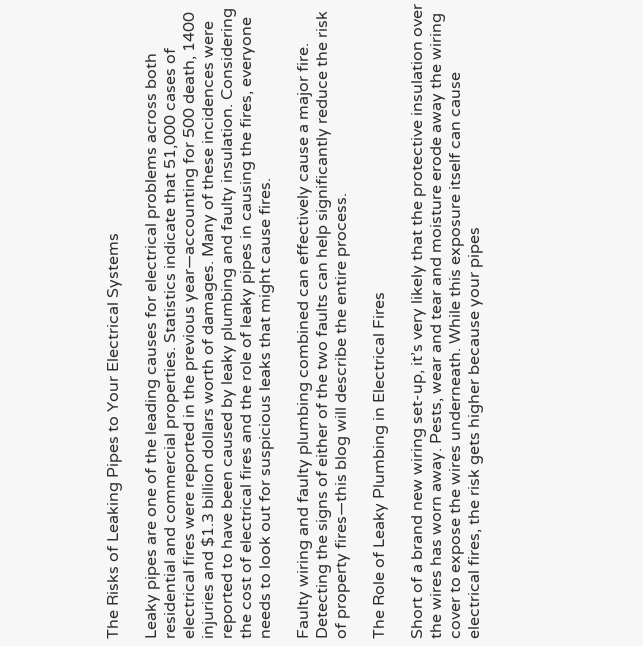The Risks of Leaking Pipes to Your Electrical Systems

Leaky pipes are one of the leading causes for electrical problems across both residential and commercial properties. Statistics indicate that 51,000 cases of electrical fires were reported in the previous year—accounting for 500 death, 1400 injuries and $1.3 billion dollars worth of damages. Many of these incidences were reported to have been caused by leaky plumbing and faulty insulation. Considering the cost of electrical fires and the role of leaky pipes in causing the fires, everyone needs to look out for suspicious leaks that might cause fires.

Faulty wiring and faulty plumbing combined can effectively cause a major fire. Detecting the signs of either of the two faults can help significantly reduce the risk of property fires—this blog will describe the entire process.

The Role of Leaky Plumbing in Electrical Fires

Short of a brand new wiring set-up, it’s very likely that the protective insulation over the wires has worn away. Pests, wear and tear and moisture erode away the wiring cover to expose the wires underneath. While this exposure itself can cause electrical fires, the risk gets higher because your pipes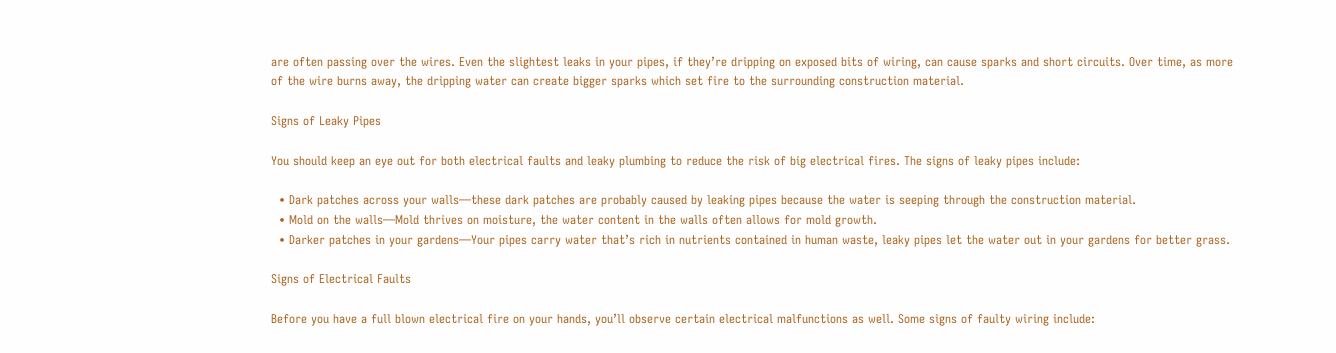are often passing over the wires. Even the slightest leaks in your pipes, if they’re dripping on exposed bits of wiring, can cause sparks and short circuits. Over time, as more of the wire burns away, the dripping water can create bigger sparks which set fire to the surrounding construction material.

Signs of Leaky Pipes

You should keep an eye out for both electrical faults and leaky plumbing to reduce the risk of big electrical fires. The signs of leaky pipes include:

  • Dark patches across your walls—these dark patches are probably caused by leaking pipes because the water is seeping through the construction material.
  • Mold on the walls—Mold thrives on moisture, the water content in the walls often allows for mold growth.
  • Darker patches in your gardens—Your pipes carry water that’s rich in nutrients contained in human waste, leaky pipes let the water out in your gardens for better grass.

Signs of Electrical Faults

Before you have a full blown electrical fire on your hands, you’ll observe certain electrical malfunctions as well. Some signs of faulty wiring include: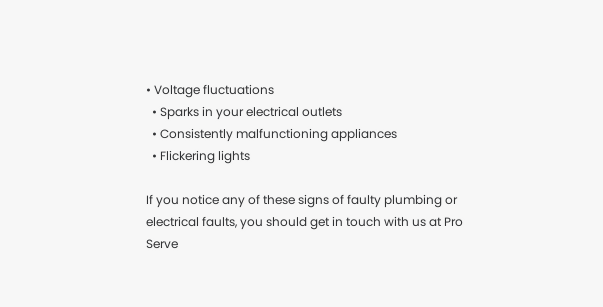• Voltage fluctuations
  • Sparks in your electrical outlets
  • Consistently malfunctioning appliances
  • Flickering lights

If you notice any of these signs of faulty plumbing or electrical faults, you should get in touch with us at Pro Serve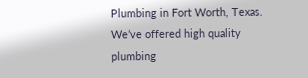Plumbing in Fort Worth, Texas. We’ve offered high quality plumbing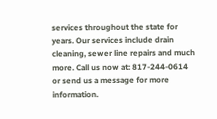services throughout the state for years. Our services include drain cleaning, sewer line repairs and much more. Call us now at: 817-244-0614 or send us a message for more information.